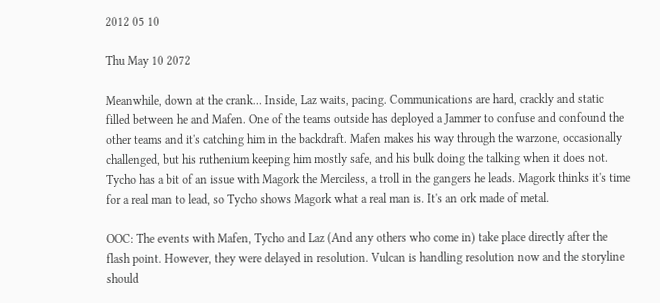2012 05 10

Thu May 10 2072

Meanwhile, down at the crank… Inside, Laz waits, pacing. Communications are hard, crackly and static filled between he and Mafen. One of the teams outside has deployed a Jammer to confuse and confound the other teams and it's catching him in the backdraft. Mafen makes his way through the warzone, occasionally challenged, but his ruthenium keeping him mostly safe, and his bulk doing the talking when it does not. Tycho has a bit of an issue with Magork the Merciless, a troll in the gangers he leads. Magork thinks it's time for a real man to lead, so Tycho shows Magork what a real man is. It's an ork made of metal.

OOC: The events with Mafen, Tycho and Laz (And any others who come in) take place directly after the flash point. However, they were delayed in resolution. Vulcan is handling resolution now and the storyline should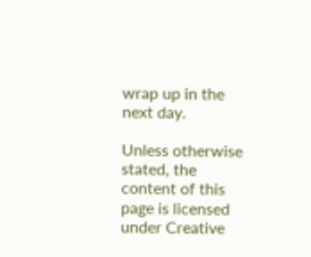wrap up in the next day.

Unless otherwise stated, the content of this page is licensed under Creative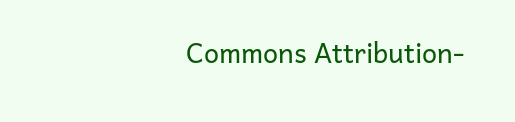Commons Attribution-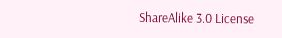ShareAlike 3.0 License